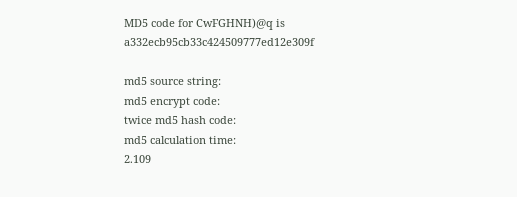MD5 code for CwFGHNH)@q is a332ecb95cb33c424509777ed12e309f

md5 source string:
md5 encrypt code:
twice md5 hash code:
md5 calculation time:
2.109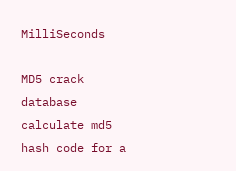MilliSeconds

MD5 crack database calculate md5 hash code for a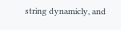string dynamicly, and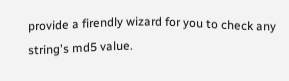provide a firendly wizard for you to check any string's md5 value.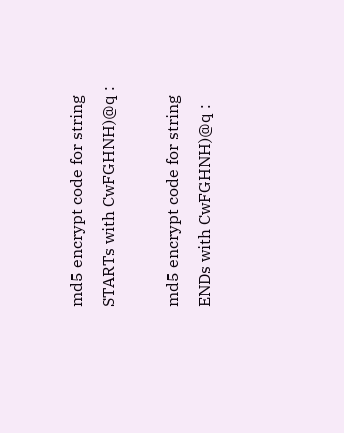md5 encrypt code for string STARTs with CwFGHNH)@q :

md5 encrypt code for string ENDs with CwFGHNH)@q :